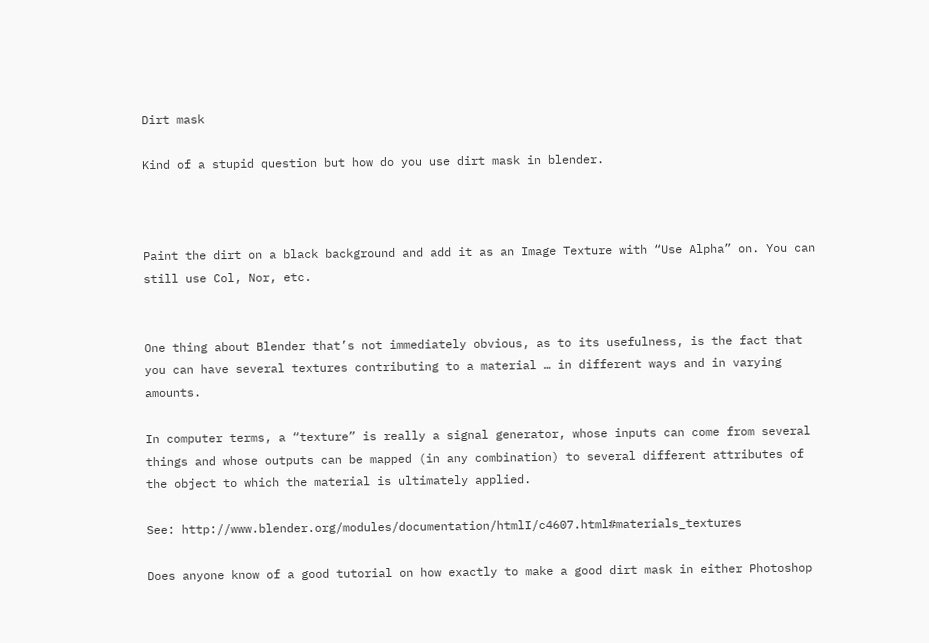Dirt mask

Kind of a stupid question but how do you use dirt mask in blender.



Paint the dirt on a black background and add it as an Image Texture with “Use Alpha” on. You can still use Col, Nor, etc.


One thing about Blender that’s not immediately obvious, as to its usefulness, is the fact that you can have several textures contributing to a material … in different ways and in varying amounts.

In computer terms, a “texture” is really a signal generator, whose inputs can come from several things and whose outputs can be mapped (in any combination) to several different attributes of the object to which the material is ultimately applied.

See: http://www.blender.org/modules/documentation/htmlI/c4607.html#materials_textures

Does anyone know of a good tutorial on how exactly to make a good dirt mask in either Photoshop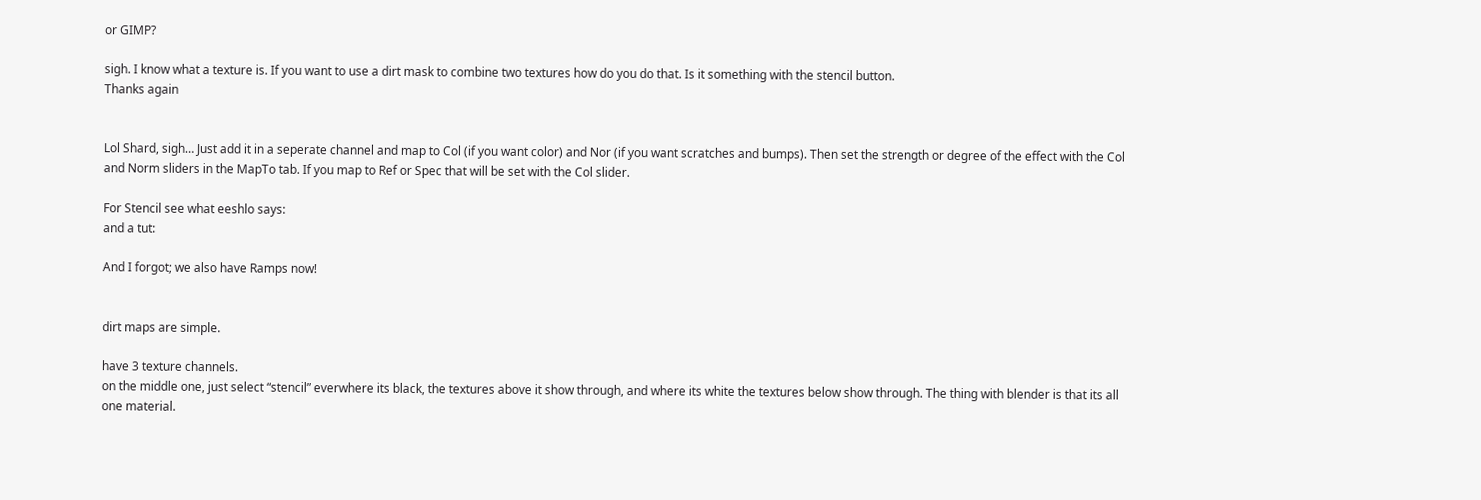or GIMP?

sigh. I know what a texture is. If you want to use a dirt mask to combine two textures how do you do that. Is it something with the stencil button.
Thanks again


Lol Shard, sigh… Just add it in a seperate channel and map to Col (if you want color) and Nor (if you want scratches and bumps). Then set the strength or degree of the effect with the Col and Norm sliders in the MapTo tab. If you map to Ref or Spec that will be set with the Col slider.

For Stencil see what eeshlo says:
and a tut:

And I forgot; we also have Ramps now!


dirt maps are simple.

have 3 texture channels.
on the middle one, just select “stencil” everwhere its black, the textures above it show through, and where its white the textures below show through. The thing with blender is that its all one material.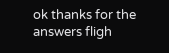ok thanks for the answers fligh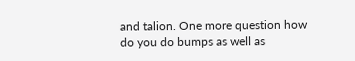and talion. One more question how do you do bumps as well as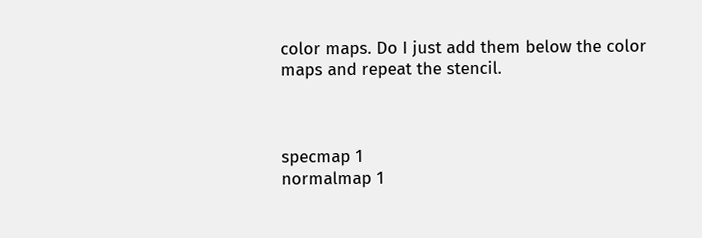color maps. Do I just add them below the color maps and repeat the stencil.



specmap 1
normalmap 1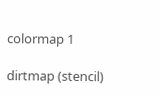colormap 1

dirtmap (stencil)